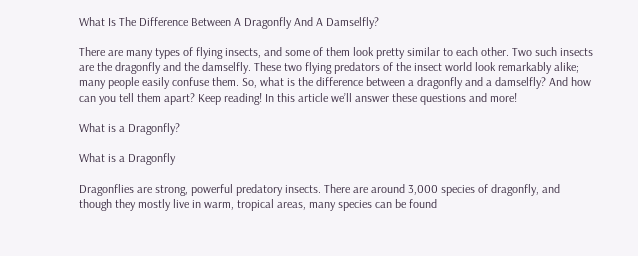What Is The Difference Between A Dragonfly And A Damselfly?

There are many types of flying insects, and some of them look pretty similar to each other. Two such insects are the dragonfly and the damselfly. These two flying predators of the insect world look remarkably alike; many people easily confuse them. So, what is the difference between a dragonfly and a damselfly? And how can you tell them apart? Keep reading! In this article we’ll answer these questions and more!

What is a Dragonfly?

What is a Dragonfly

Dragonflies are strong, powerful predatory insects. There are around 3,000 species of dragonfly, and though they mostly live in warm, tropical areas, many species can be found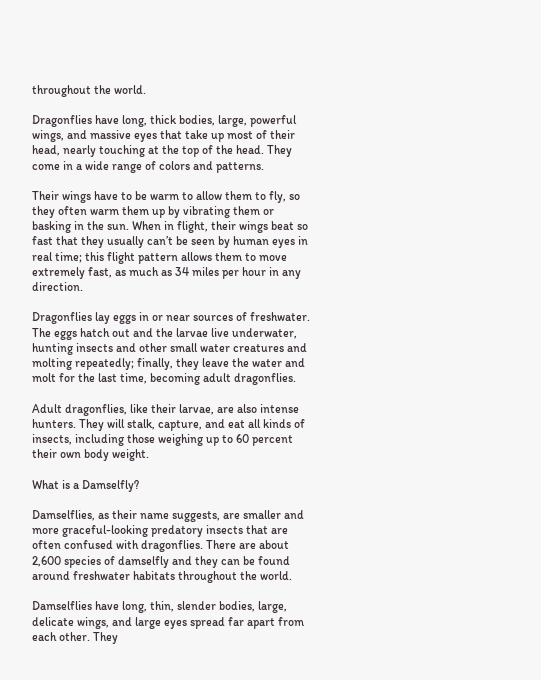throughout the world.

Dragonflies have long, thick bodies, large, powerful wings, and massive eyes that take up most of their head, nearly touching at the top of the head. They come in a wide range of colors and patterns.

Their wings have to be warm to allow them to fly, so they often warm them up by vibrating them or basking in the sun. When in flight, their wings beat so fast that they usually can’t be seen by human eyes in real time; this flight pattern allows them to move extremely fast, as much as 34 miles per hour in any direction.

Dragonflies lay eggs in or near sources of freshwater. The eggs hatch out and the larvae live underwater, hunting insects and other small water creatures and molting repeatedly; finally, they leave the water and molt for the last time, becoming adult dragonflies.

Adult dragonflies, like their larvae, are also intense hunters. They will stalk, capture, and eat all kinds of insects, including those weighing up to 60 percent their own body weight.

What is a Damselfly?

Damselflies, as their name suggests, are smaller and more graceful-looking predatory insects that are often confused with dragonflies. There are about 2,600 species of damselfly and they can be found around freshwater habitats throughout the world.

Damselflies have long, thin, slender bodies, large, delicate wings, and large eyes spread far apart from each other. They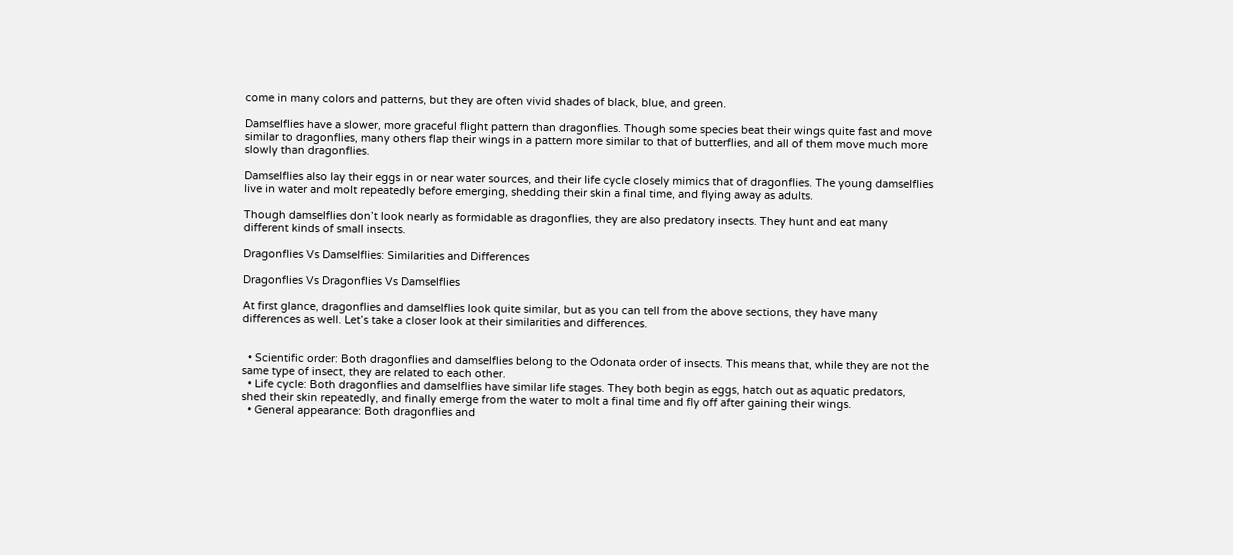come in many colors and patterns, but they are often vivid shades of black, blue, and green.

Damselflies have a slower, more graceful flight pattern than dragonflies. Though some species beat their wings quite fast and move similar to dragonflies, many others flap their wings in a pattern more similar to that of butterflies, and all of them move much more slowly than dragonflies.

Damselflies also lay their eggs in or near water sources, and their life cycle closely mimics that of dragonflies. The young damselflies live in water and molt repeatedly before emerging, shedding their skin a final time, and flying away as adults.

Though damselflies don’t look nearly as formidable as dragonflies, they are also predatory insects. They hunt and eat many different kinds of small insects.

Dragonflies Vs Damselflies: Similarities and Differences

Dragonflies Vs Dragonflies Vs Damselflies

At first glance, dragonflies and damselflies look quite similar, but as you can tell from the above sections, they have many differences as well. Let’s take a closer look at their similarities and differences.


  • Scientific order: Both dragonflies and damselflies belong to the Odonata order of insects. This means that, while they are not the same type of insect, they are related to each other.
  • Life cycle: Both dragonflies and damselflies have similar life stages. They both begin as eggs, hatch out as aquatic predators, shed their skin repeatedly, and finally emerge from the water to molt a final time and fly off after gaining their wings.
  • General appearance: Both dragonflies and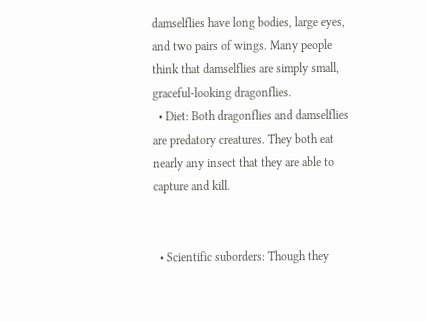damselflies have long bodies, large eyes, and two pairs of wings. Many people think that damselflies are simply small, graceful-looking dragonflies.
  • Diet: Both dragonflies and damselflies are predatory creatures. They both eat nearly any insect that they are able to capture and kill.


  • Scientific suborders: Though they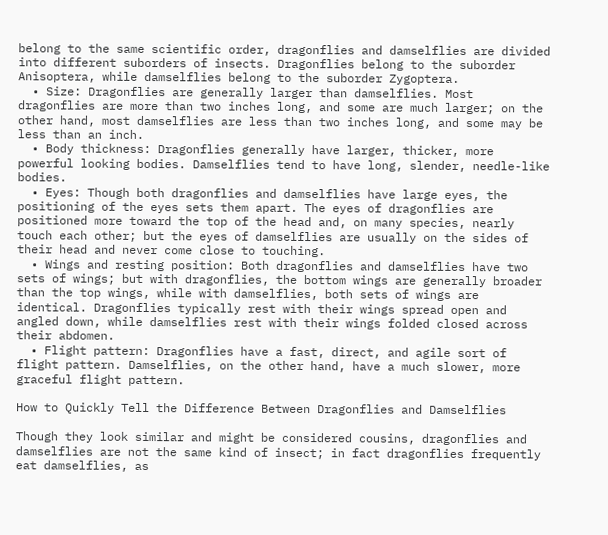belong to the same scientific order, dragonflies and damselflies are divided into different suborders of insects. Dragonflies belong to the suborder Anisoptera, while damselflies belong to the suborder Zygoptera.
  • Size: Dragonflies are generally larger than damselflies. Most dragonflies are more than two inches long, and some are much larger; on the other hand, most damselflies are less than two inches long, and some may be less than an inch.
  • Body thickness: Dragonflies generally have larger, thicker, more powerful looking bodies. Damselflies tend to have long, slender, needle-like bodies.
  • Eyes: Though both dragonflies and damselflies have large eyes, the positioning of the eyes sets them apart. The eyes of dragonflies are positioned more toward the top of the head and, on many species, nearly touch each other; but the eyes of damselflies are usually on the sides of their head and never come close to touching.
  • Wings and resting position: Both dragonflies and damselflies have two sets of wings; but with dragonflies, the bottom wings are generally broader than the top wings, while with damselflies, both sets of wings are identical. Dragonflies typically rest with their wings spread open and angled down, while damselflies rest with their wings folded closed across their abdomen.
  • Flight pattern: Dragonflies have a fast, direct, and agile sort of flight pattern. Damselflies, on the other hand, have a much slower, more graceful flight pattern.

How to Quickly Tell the Difference Between Dragonflies and Damselflies

Though they look similar and might be considered cousins, dragonflies and damselflies are not the same kind of insect; in fact dragonflies frequently eat damselflies, as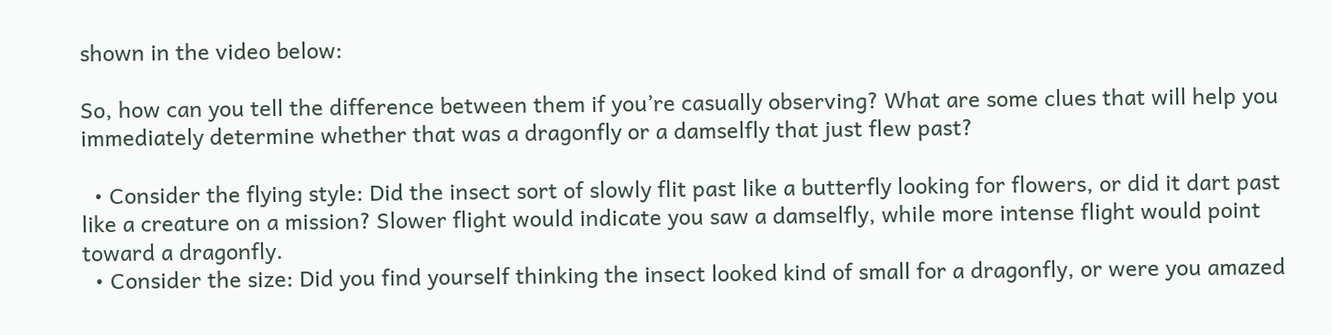shown in the video below:

So, how can you tell the difference between them if you’re casually observing? What are some clues that will help you immediately determine whether that was a dragonfly or a damselfly that just flew past?

  • Consider the flying style: Did the insect sort of slowly flit past like a butterfly looking for flowers, or did it dart past like a creature on a mission? Slower flight would indicate you saw a damselfly, while more intense flight would point toward a dragonfly.
  • Consider the size: Did you find yourself thinking the insect looked kind of small for a dragonfly, or were you amazed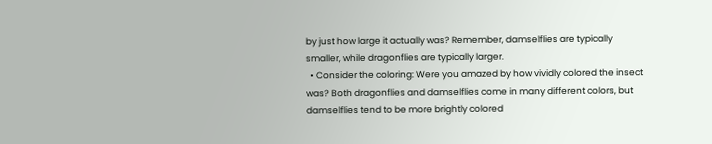by just how large it actually was? Remember, damselflies are typically smaller, while dragonflies are typically larger.
  • Consider the coloring: Were you amazed by how vividly colored the insect was? Both dragonflies and damselflies come in many different colors, but damselflies tend to be more brightly colored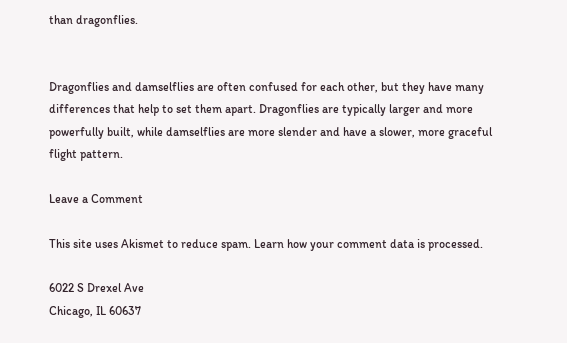than dragonflies.


Dragonflies and damselflies are often confused for each other, but they have many differences that help to set them apart. Dragonflies are typically larger and more powerfully built, while damselflies are more slender and have a slower, more graceful flight pattern.

Leave a Comment

This site uses Akismet to reduce spam. Learn how your comment data is processed.

6022 S Drexel Ave
Chicago, IL 60637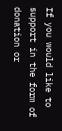If you would like to support in the form of donation or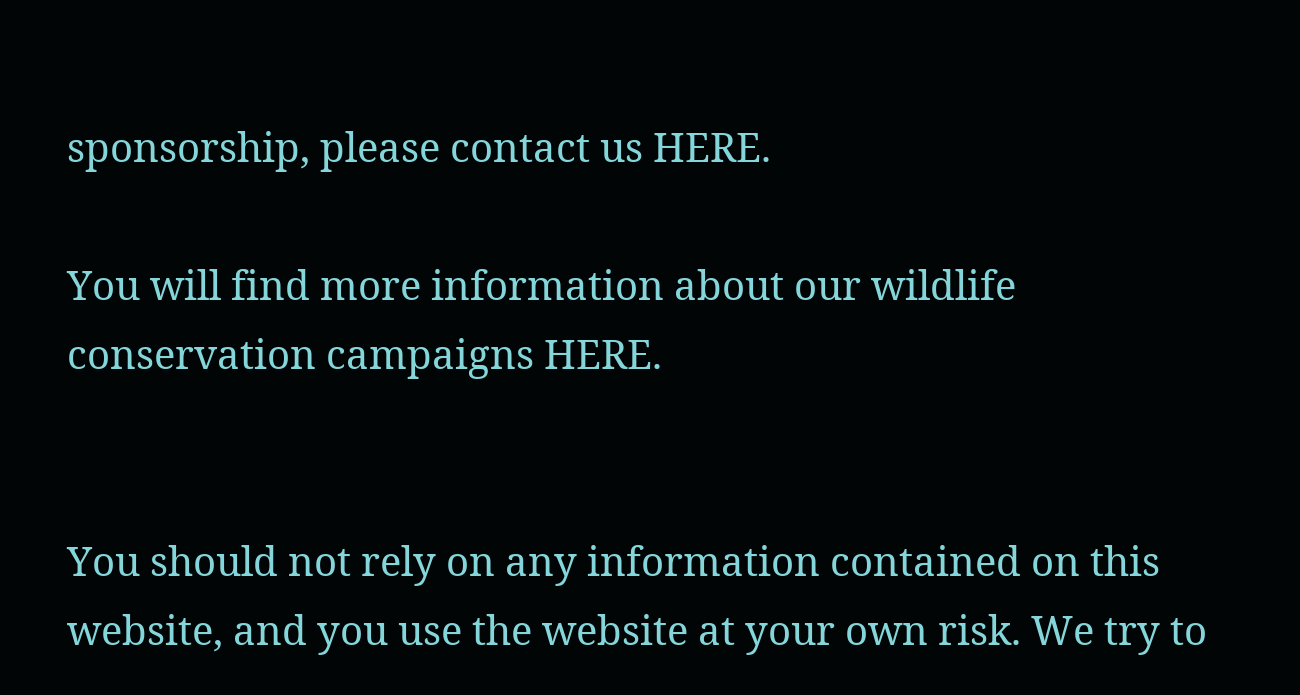sponsorship, please contact us HERE.

You will find more information about our wildlife conservation campaigns HERE.


You should not rely on any information contained on this website, and you use the website at your own risk. We try to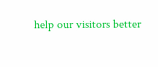help our visitors better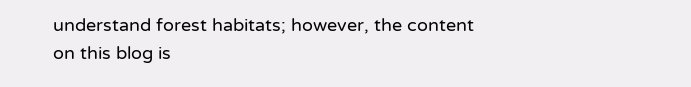understand forest habitats; however, the content on this blog is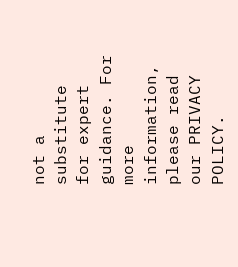not a substitute for expert guidance. For more information, please read our PRIVACY POLICY.